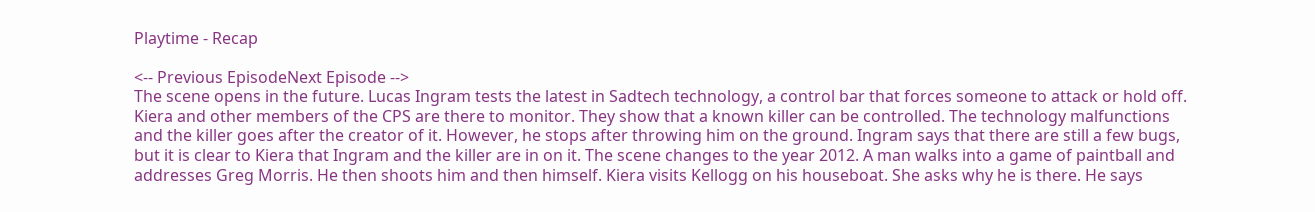Playtime - Recap

<-- Previous EpisodeNext Episode -->
The scene opens in the future. Lucas Ingram tests the latest in Sadtech technology, a control bar that forces someone to attack or hold off. Kiera and other members of the CPS are there to monitor. They show that a known killer can be controlled. The technology malfunctions and the killer goes after the creator of it. However, he stops after throwing him on the ground. Ingram says that there are still a few bugs, but it is clear to Kiera that Ingram and the killer are in on it. The scene changes to the year 2012. A man walks into a game of paintball and addresses Greg Morris. He then shoots him and then himself. Kiera visits Kellogg on his houseboat. She asks why he is there. He says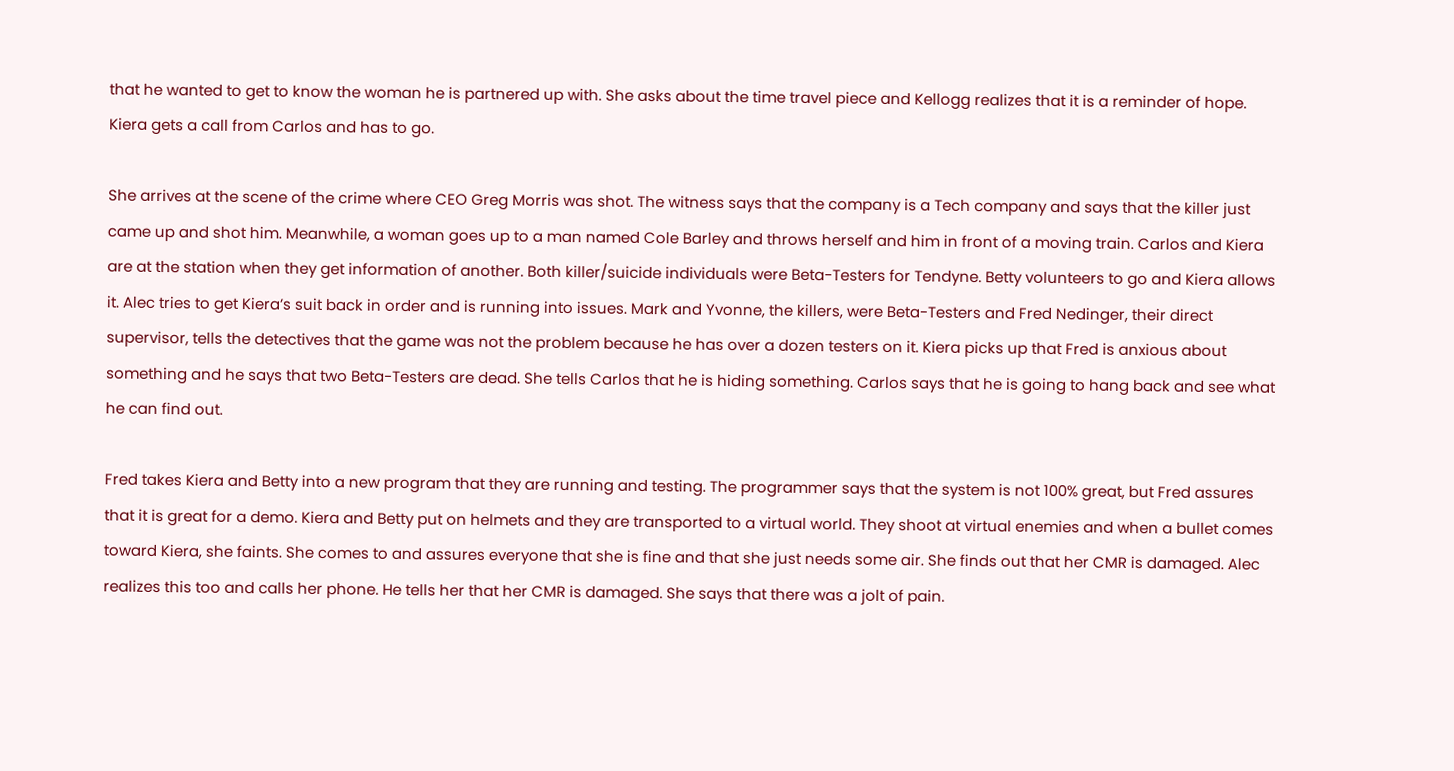that he wanted to get to know the woman he is partnered up with. She asks about the time travel piece and Kellogg realizes that it is a reminder of hope. Kiera gets a call from Carlos and has to go.

She arrives at the scene of the crime where CEO Greg Morris was shot. The witness says that the company is a Tech company and says that the killer just came up and shot him. Meanwhile, a woman goes up to a man named Cole Barley and throws herself and him in front of a moving train. Carlos and Kiera are at the station when they get information of another. Both killer/suicide individuals were Beta-Testers for Tendyne. Betty volunteers to go and Kiera allows it. Alec tries to get Kiera’s suit back in order and is running into issues. Mark and Yvonne, the killers, were Beta-Testers and Fred Nedinger, their direct supervisor, tells the detectives that the game was not the problem because he has over a dozen testers on it. Kiera picks up that Fred is anxious about something and he says that two Beta-Testers are dead. She tells Carlos that he is hiding something. Carlos says that he is going to hang back and see what he can find out.

Fred takes Kiera and Betty into a new program that they are running and testing. The programmer says that the system is not 100% great, but Fred assures that it is great for a demo. Kiera and Betty put on helmets and they are transported to a virtual world. They shoot at virtual enemies and when a bullet comes toward Kiera, she faints. She comes to and assures everyone that she is fine and that she just needs some air. She finds out that her CMR is damaged. Alec realizes this too and calls her phone. He tells her that her CMR is damaged. She says that there was a jolt of pain.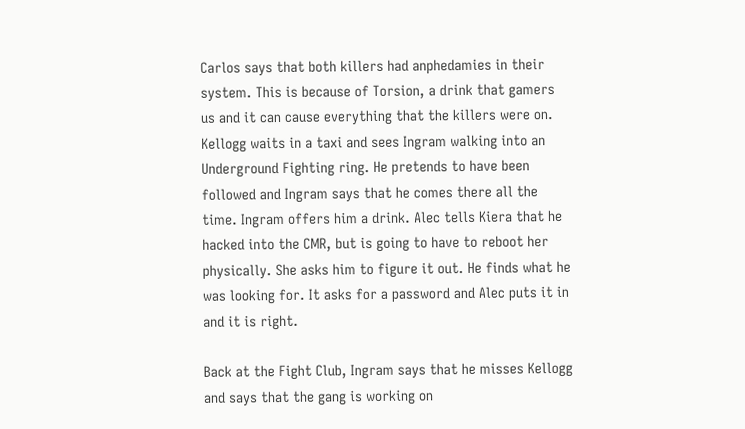Carlos says that both killers had anphedamies in their system. This is because of Torsion, a drink that gamers us and it can cause everything that the killers were on. Kellogg waits in a taxi and sees Ingram walking into an Underground Fighting ring. He pretends to have been followed and Ingram says that he comes there all the time. Ingram offers him a drink. Alec tells Kiera that he hacked into the CMR, but is going to have to reboot her physically. She asks him to figure it out. He finds what he was looking for. It asks for a password and Alec puts it in and it is right.

Back at the Fight Club, Ingram says that he misses Kellogg and says that the gang is working on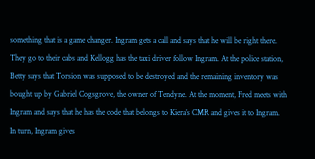something that is a game changer. Ingram gets a call and says that he will be right there. They go to their cabs and Kellogg has the taxi driver follow Ingram. At the police station, Betty says that Torsion was supposed to be destroyed and the remaining inventory was bought up by Gabriel Cogsgrove, the owner of Tendyne. At the moment, Fred meets with Ingram and says that he has the code that belongs to Kiera’s CMR and gives it to Ingram. In turn, Ingram gives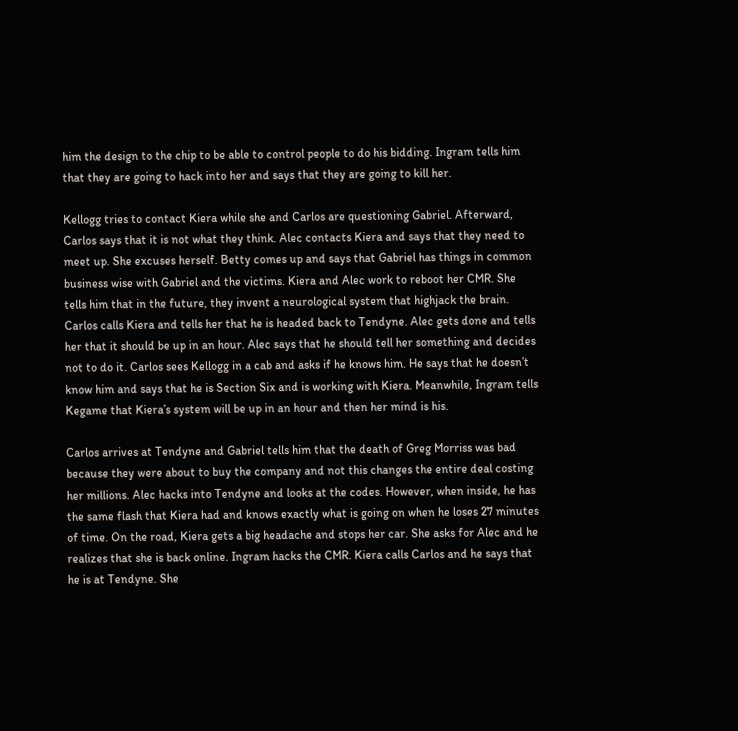him the design to the chip to be able to control people to do his bidding. Ingram tells him that they are going to hack into her and says that they are going to kill her.

Kellogg tries to contact Kiera while she and Carlos are questioning Gabriel. Afterward, Carlos says that it is not what they think. Alec contacts Kiera and says that they need to meet up. She excuses herself. Betty comes up and says that Gabriel has things in common business wise with Gabriel and the victims. Kiera and Alec work to reboot her CMR. She tells him that in the future, they invent a neurological system that highjack the brain. Carlos calls Kiera and tells her that he is headed back to Tendyne. Alec gets done and tells her that it should be up in an hour. Alec says that he should tell her something and decides not to do it. Carlos sees Kellogg in a cab and asks if he knows him. He says that he doesn’t know him and says that he is Section Six and is working with Kiera. Meanwhile, Ingram tells Kegame that Kiera’s system will be up in an hour and then her mind is his.

Carlos arrives at Tendyne and Gabriel tells him that the death of Greg Morriss was bad because they were about to buy the company and not this changes the entire deal costing her millions. Alec hacks into Tendyne and looks at the codes. However, when inside, he has the same flash that Kiera had and knows exactly what is going on when he loses 27 minutes of time. On the road, Kiera gets a big headache and stops her car. She asks for Alec and he realizes that she is back online. Ingram hacks the CMR. Kiera calls Carlos and he says that he is at Tendyne. She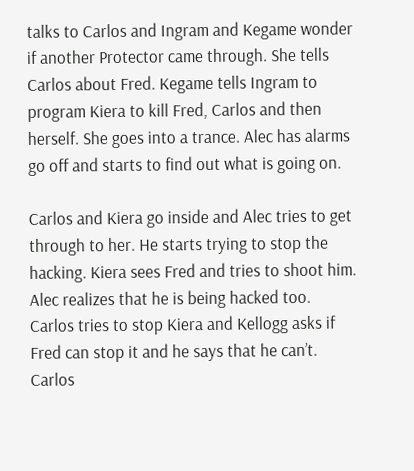talks to Carlos and Ingram and Kegame wonder if another Protector came through. She tells Carlos about Fred. Kegame tells Ingram to program Kiera to kill Fred, Carlos and then herself. She goes into a trance. Alec has alarms go off and starts to find out what is going on.

Carlos and Kiera go inside and Alec tries to get through to her. He starts trying to stop the hacking. Kiera sees Fred and tries to shoot him. Alec realizes that he is being hacked too. Carlos tries to stop Kiera and Kellogg asks if Fred can stop it and he says that he can’t. Carlos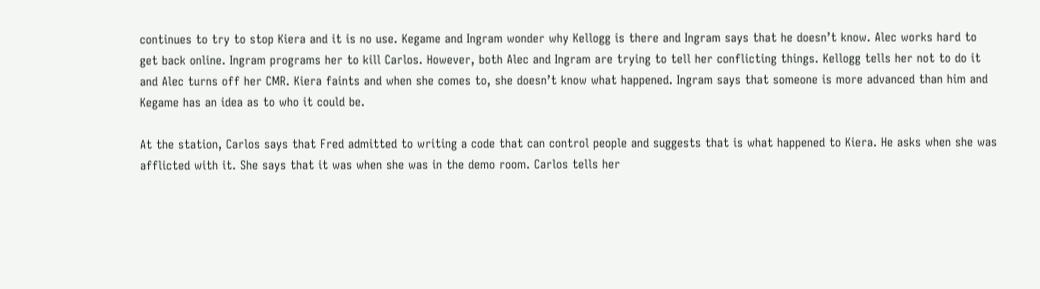continues to try to stop Kiera and it is no use. Kegame and Ingram wonder why Kellogg is there and Ingram says that he doesn’t know. Alec works hard to get back online. Ingram programs her to kill Carlos. However, both Alec and Ingram are trying to tell her conflicting things. Kellogg tells her not to do it and Alec turns off her CMR. Kiera faints and when she comes to, she doesn’t know what happened. Ingram says that someone is more advanced than him and Kegame has an idea as to who it could be.

At the station, Carlos says that Fred admitted to writing a code that can control people and suggests that is what happened to Kiera. He asks when she was afflicted with it. She says that it was when she was in the demo room. Carlos tells her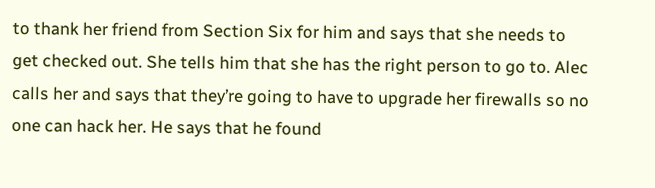to thank her friend from Section Six for him and says that she needs to get checked out. She tells him that she has the right person to go to. Alec calls her and says that they’re going to have to upgrade her firewalls so no one can hack her. He says that he found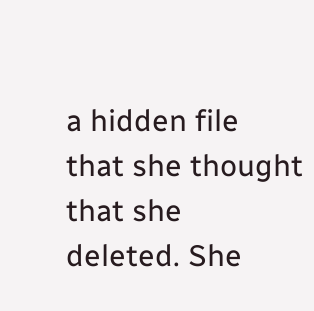a hidden file that she thought that she deleted. She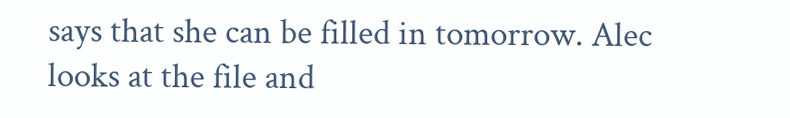says that she can be filled in tomorrow. Alec looks at the file and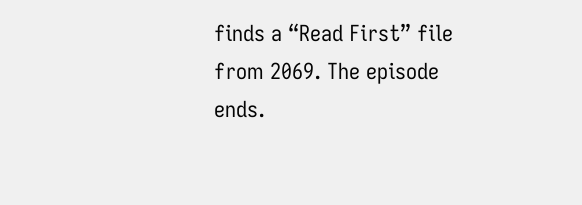finds a “Read First” file from 2069. The episode ends.